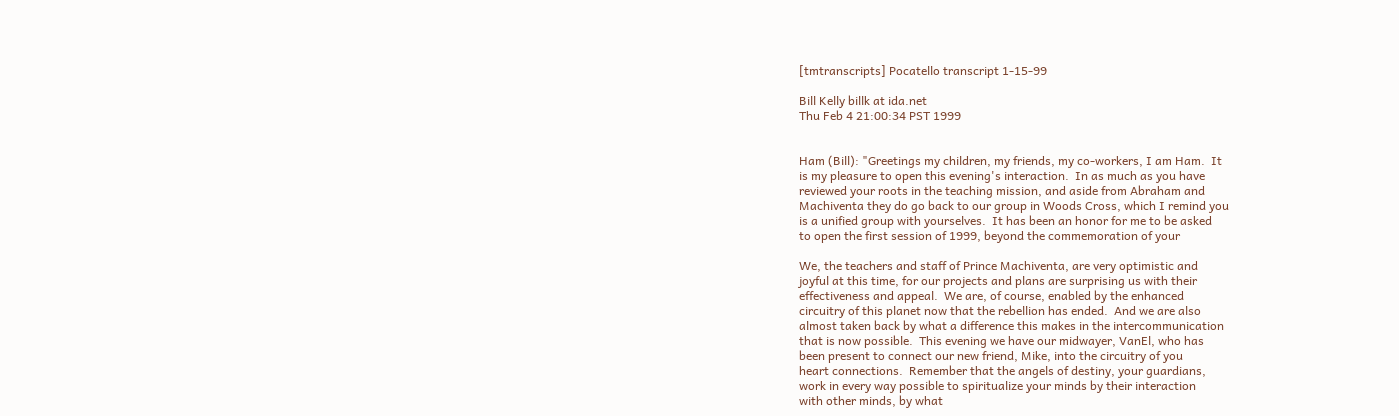[tmtranscripts] Pocatello transcript 1-15-99

Bill Kelly billk at ida.net
Thu Feb 4 21:00:34 PST 1999


Ham (Bill): "Greetings my children, my friends, my co-workers, I am Ham.  It
is my pleasure to open this evening's interaction.  In as much as you have
reviewed your roots in the teaching mission, and aside from Abraham and
Machiventa they do go back to our group in Woods Cross, which I remind you
is a unified group with yourselves.  It has been an honor for me to be asked
to open the first session of 1999, beyond the commemoration of your

We, the teachers and staff of Prince Machiventa, are very optimistic and
joyful at this time, for our projects and plans are surprising us with their
effectiveness and appeal.  We are, of course, enabled by the enhanced
circuitry of this planet now that the rebellion has ended.  And we are also
almost taken back by what a difference this makes in the intercommunication
that is now possible.  This evening we have our midwayer, VanEl, who has
been present to connect our new friend, Mike, into the circuitry of you
heart connections.  Remember that the angels of destiny, your guardians,
work in every way possible to spiritualize your minds by their interaction
with other minds, by what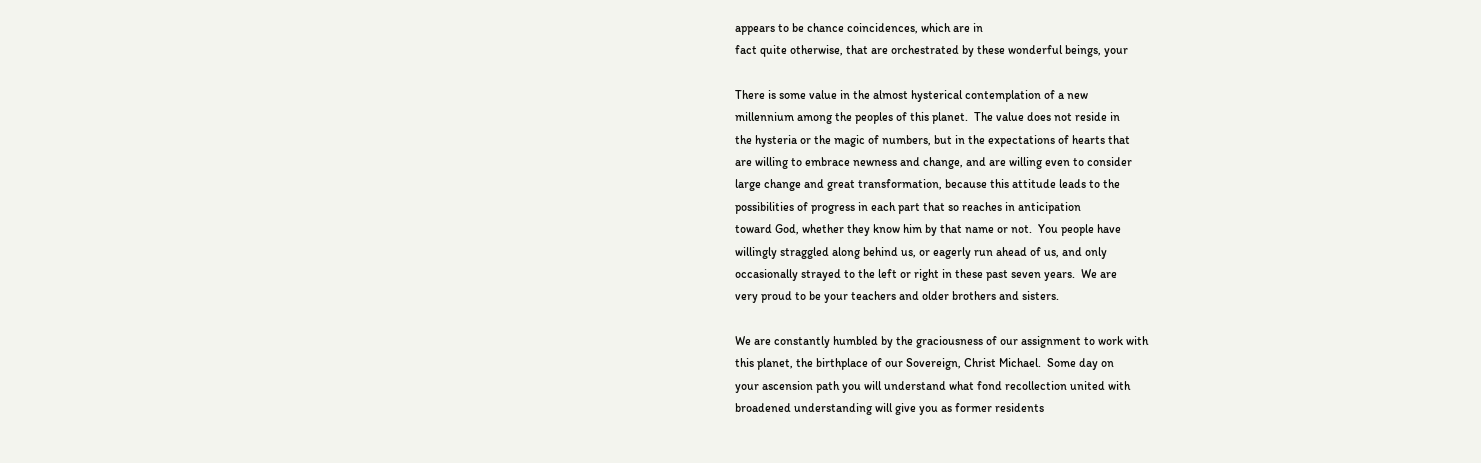appears to be chance coincidences, which are in
fact quite otherwise, that are orchestrated by these wonderful beings, your

There is some value in the almost hysterical contemplation of a new
millennium among the peoples of this planet.  The value does not reside in
the hysteria or the magic of numbers, but in the expectations of hearts that
are willing to embrace newness and change, and are willing even to consider
large change and great transformation, because this attitude leads to the
possibilities of progress in each part that so reaches in anticipation
toward God, whether they know him by that name or not.  You people have
willingly straggled along behind us, or eagerly run ahead of us, and only
occasionally strayed to the left or right in these past seven years.  We are
very proud to be your teachers and older brothers and sisters.

We are constantly humbled by the graciousness of our assignment to work with
this planet, the birthplace of our Sovereign, Christ Michael.  Some day on
your ascension path you will understand what fond recollection united with
broadened understanding will give you as former residents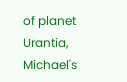of planet Urantia,
Michael's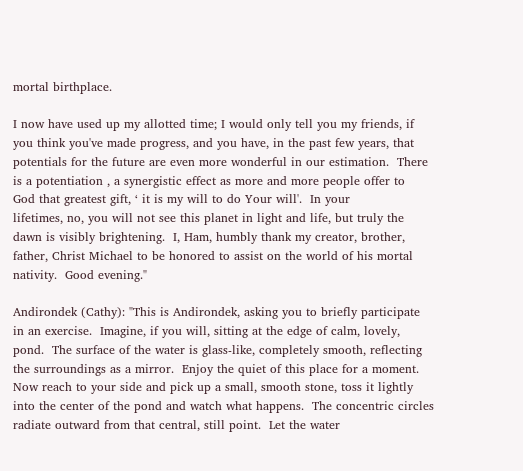mortal birthplace.

I now have used up my allotted time; I would only tell you my friends, if
you think you've made progress, and you have, in the past few years, that
potentials for the future are even more wonderful in our estimation.  There
is a potentiation , a synergistic effect as more and more people offer to
God that greatest gift, ‘ it is my will to do Your will'.  In your
lifetimes, no, you will not see this planet in light and life, but truly the
dawn is visibly brightening.  I, Ham, humbly thank my creator, brother,
father, Christ Michael to be honored to assist on the world of his mortal
nativity.  Good evening."

Andirondek (Cathy): "This is Andirondek, asking you to briefly participate
in an exercise.  Imagine, if you will, sitting at the edge of calm, lovely,
pond.  The surface of the water is glass-like, completely smooth, reflecting
the surroundings as a mirror.  Enjoy the quiet of this place for a moment.
Now reach to your side and pick up a small, smooth stone, toss it lightly
into the center of the pond and watch what happens.  The concentric circles
radiate outward from that central, still point.  Let the water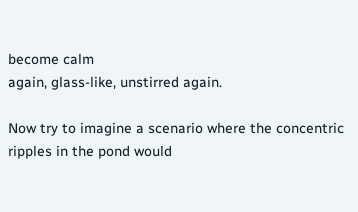become calm
again, glass-like, unstirred again.

Now try to imagine a scenario where the concentric ripples in the pond would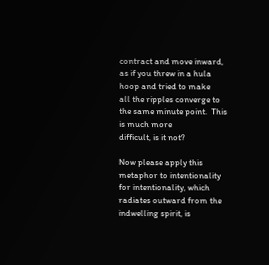contract and move inward, as if you threw in a hula hoop and tried to make
all the ripples converge to the same minute point.  This is much more
difficult, is it not?

Now please apply this metaphor to intentionality for intentionality, which
radiates outward from the indwelling spirit, is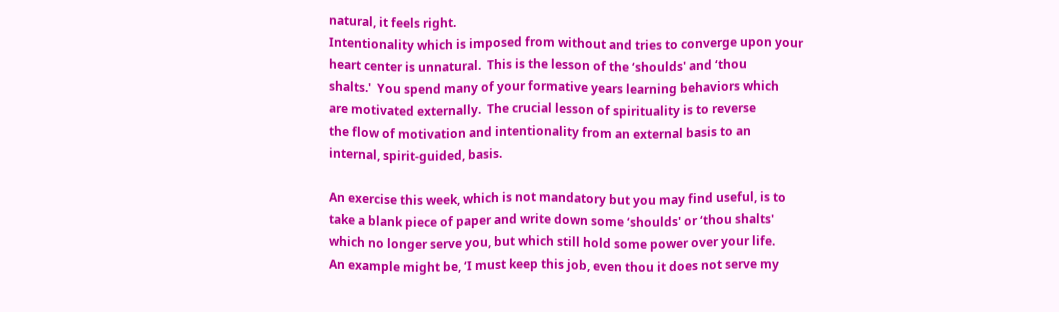natural, it feels right.
Intentionality which is imposed from without and tries to converge upon your
heart center is unnatural.  This is the lesson of the ‘shoulds' and ‘thou
shalts.'  You spend many of your formative years learning behaviors which
are motivated externally.  The crucial lesson of spirituality is to reverse
the flow of motivation and intentionality from an external basis to an
internal, spirit-guided, basis.

An exercise this week, which is not mandatory but you may find useful, is to
take a blank piece of paper and write down some ‘shoulds' or ‘thou shalts'
which no longer serve you, but which still hold some power over your life.
An example might be, ‘I must keep this job, even thou it does not serve my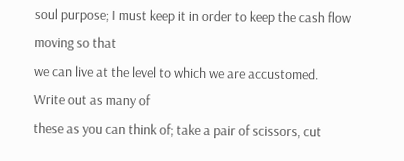soul purpose; I must keep it in order to keep the cash flow moving so that
we can live at the level to which we are accustomed.  Write out as many of
these as you can think of; take a pair of scissors, cut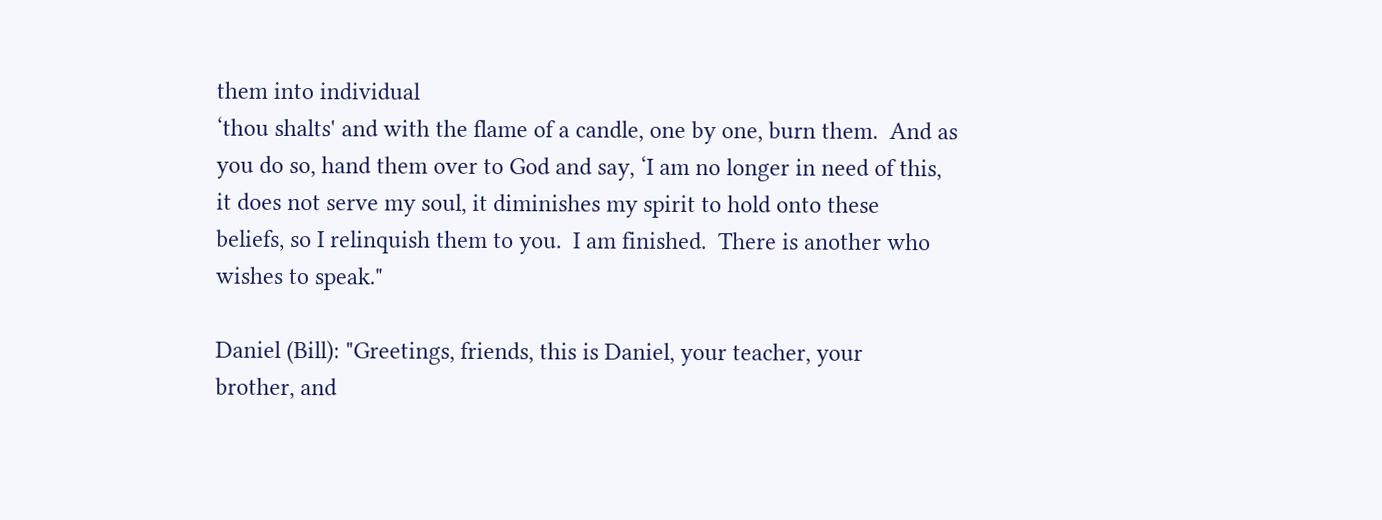them into individual
‘thou shalts' and with the flame of a candle, one by one, burn them.  And as
you do so, hand them over to God and say, ‘I am no longer in need of this,
it does not serve my soul, it diminishes my spirit to hold onto these
beliefs, so I relinquish them to you.  I am finished.  There is another who
wishes to speak."

Daniel (Bill): "Greetings, friends, this is Daniel, your teacher, your
brother, and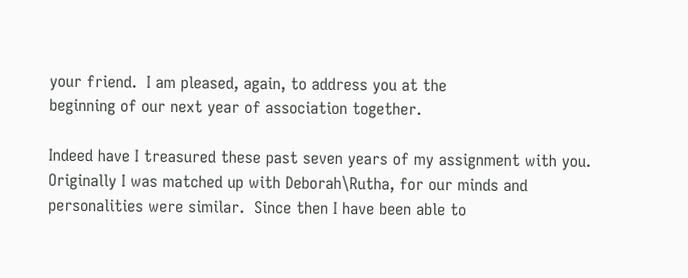your friend.  I am pleased, again, to address you at the
beginning of our next year of association together.

Indeed have I treasured these past seven years of my assignment with you.
Originally I was matched up with Deborah\Rutha, for our minds and
personalities were similar.  Since then I have been able to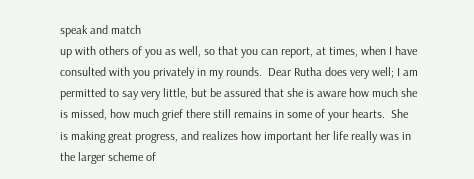speak and match
up with others of you as well, so that you can report, at times, when I have
consulted with you privately in my rounds.  Dear Rutha does very well; I am
permitted to say very little, but be assured that she is aware how much she
is missed, how much grief there still remains in some of your hearts.  She
is making great progress, and realizes how important her life really was in
the larger scheme of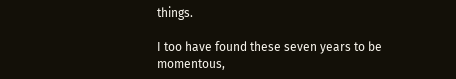things.

I too have found these seven years to be momentous,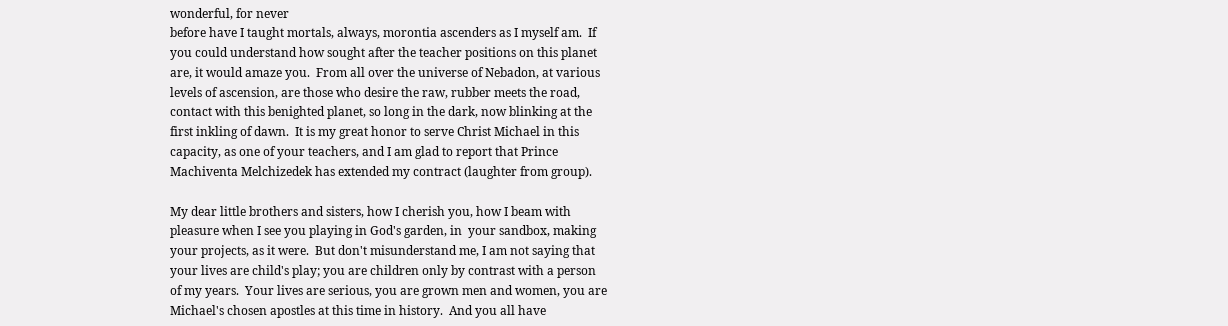wonderful, for never
before have I taught mortals, always, morontia ascenders as I myself am.  If
you could understand how sought after the teacher positions on this planet
are, it would amaze you.  From all over the universe of Nebadon, at various
levels of ascension, are those who desire the raw, rubber meets the road,
contact with this benighted planet, so long in the dark, now blinking at the
first inkling of dawn.  It is my great honor to serve Christ Michael in this
capacity, as one of your teachers, and I am glad to report that Prince
Machiventa Melchizedek has extended my contract (laughter from group).

My dear little brothers and sisters, how I cherish you, how I beam with
pleasure when I see you playing in God's garden, in  your sandbox, making
your projects, as it were.  But don't misunderstand me, I am not saying that
your lives are child's play; you are children only by contrast with a person
of my years.  Your lives are serious, you are grown men and women, you are
Michael's chosen apostles at this time in history.  And you all have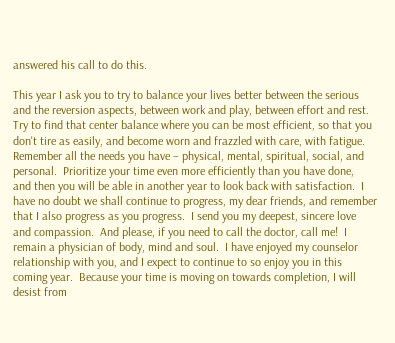answered his call to do this.

This year I ask you to try to balance your lives better between the serious
and the reversion aspects, between work and play, between effort and rest.
Try to find that center balance where you can be most efficient, so that you
don't tire as easily, and become worn and frazzled with care, with fatigue.
Remember all the needs you have – physical, mental, spiritual, social, and
personal.  Prioritize your time even more efficiently than you have done,
and then you will be able in another year to look back with satisfaction.  I
have no doubt we shall continue to progress, my dear friends, and remember
that I also progress as you progress.  I send you my deepest, sincere love
and compassion.  And please, if you need to call the doctor, call me!  I
remain a physician of body, mind and soul.  I have enjoyed my counselor
relationship with you, and I expect to continue to so enjoy you in this
coming year.  Because your time is moving on towards completion, I will
desist from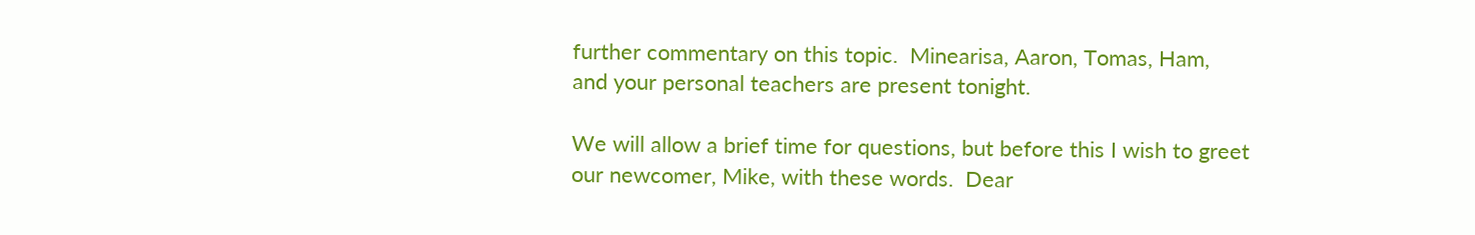further commentary on this topic.  Minearisa, Aaron, Tomas, Ham,
and your personal teachers are present tonight.

We will allow a brief time for questions, but before this I wish to greet
our newcomer, Mike, with these words.  Dear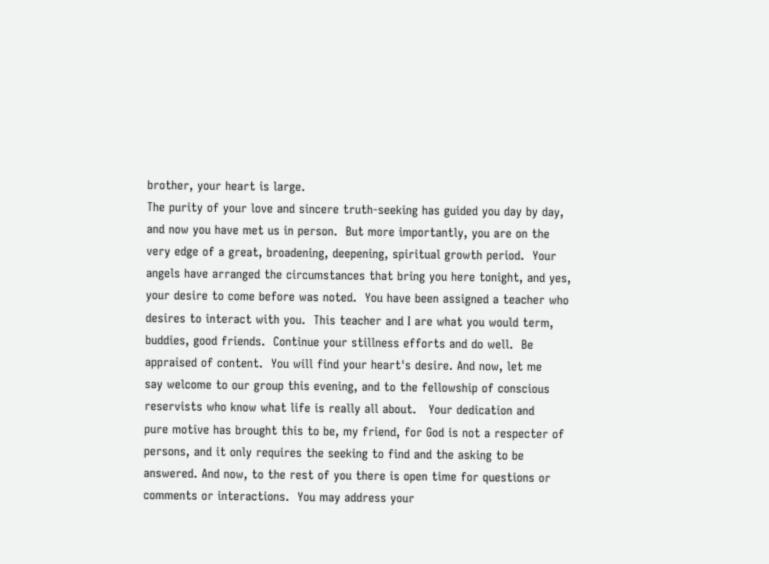brother, your heart is large.
The purity of your love and sincere truth-seeking has guided you day by day,
and now you have met us in person.  But more importantly, you are on the
very edge of a great, broadening, deepening, spiritual growth period.  Your
angels have arranged the circumstances that bring you here tonight, and yes,
your desire to come before was noted.  You have been assigned a teacher who
desires to interact with you.  This teacher and I are what you would term,
buddies, good friends.  Continue your stillness efforts and do well.  Be
appraised of content.  You will find your heart's desire. And now, let me
say welcome to our group this evening, and to the fellowship of conscious
reservists who know what life is really all about.   Your dedication and
pure motive has brought this to be, my friend, for God is not a respecter of
persons, and it only requires the seeking to find and the asking to be
answered. And now, to the rest of you there is open time for questions or
comments or interactions.  You may address your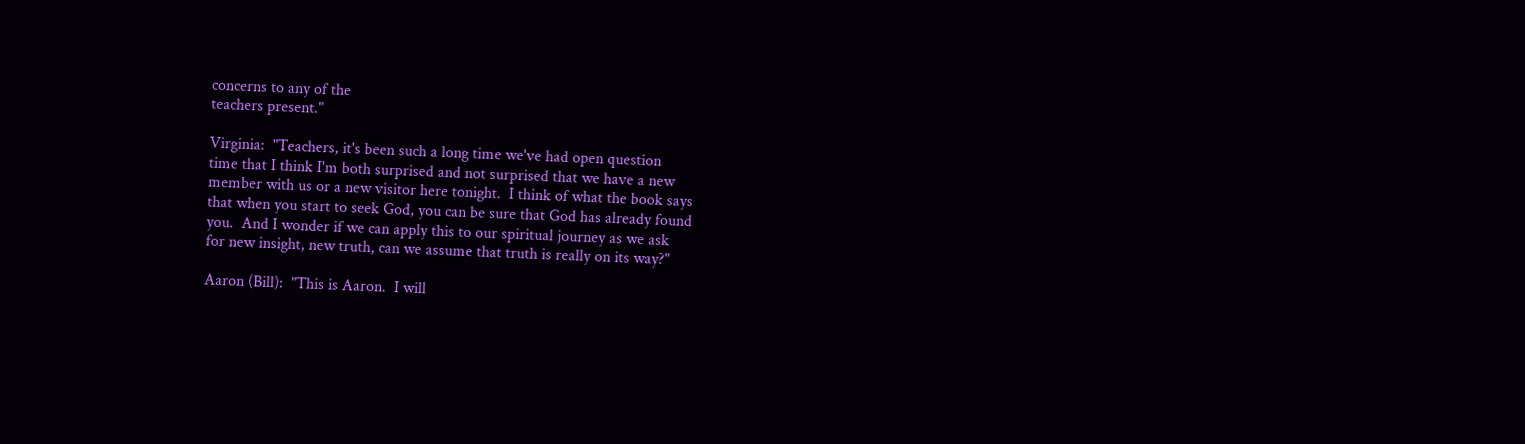concerns to any of the
teachers present."

Virginia:  "Teachers, it's been such a long time we've had open question
time that I think I'm both surprised and not surprised that we have a new
member with us or a new visitor here tonight.  I think of what the book says
that when you start to seek God, you can be sure that God has already found
you.  And I wonder if we can apply this to our spiritual journey as we ask
for new insight, new truth, can we assume that truth is really on its way?"

Aaron (Bill):  "This is Aaron.  I will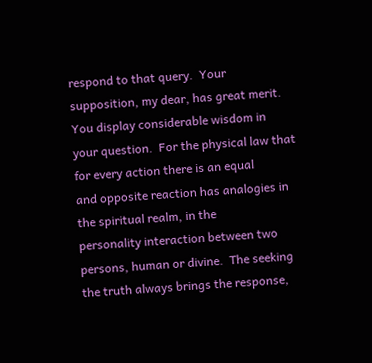respond to that query.  Your
supposition, my dear, has great merit.  You display considerable wisdom in
your question.  For the physical law that for every action there is an equal
and opposite reaction has analogies in the spiritual realm, in the
personality interaction between two persons, human or divine.  The seeking
the truth always brings the response,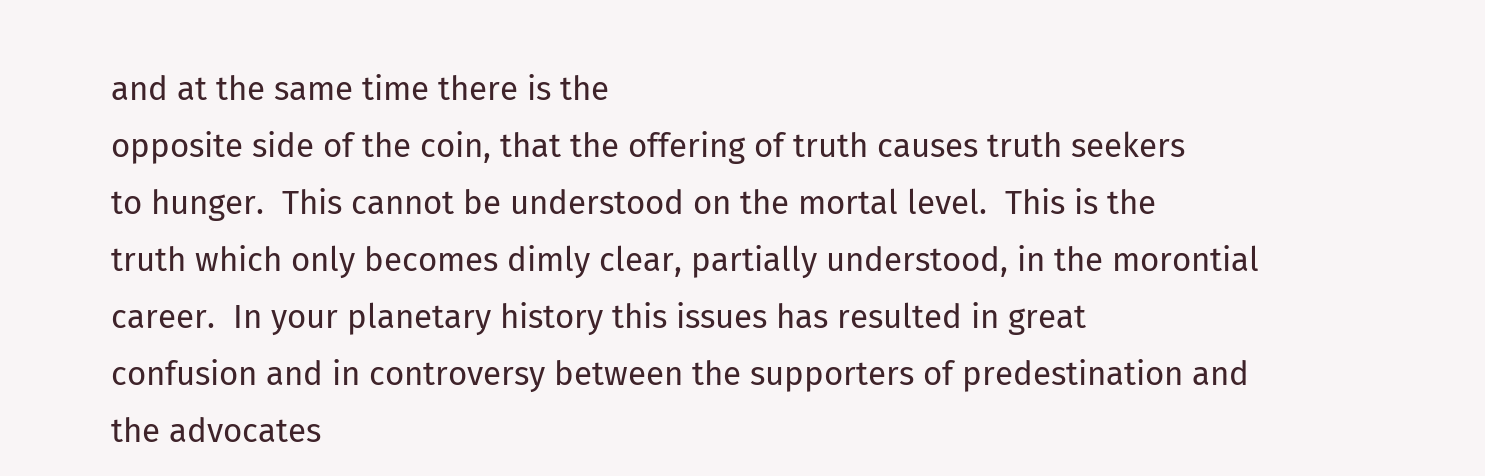and at the same time there is the
opposite side of the coin, that the offering of truth causes truth seekers
to hunger.  This cannot be understood on the mortal level.  This is the
truth which only becomes dimly clear, partially understood, in the morontial
career.  In your planetary history this issues has resulted in great
confusion and in controversy between the supporters of predestination and
the advocates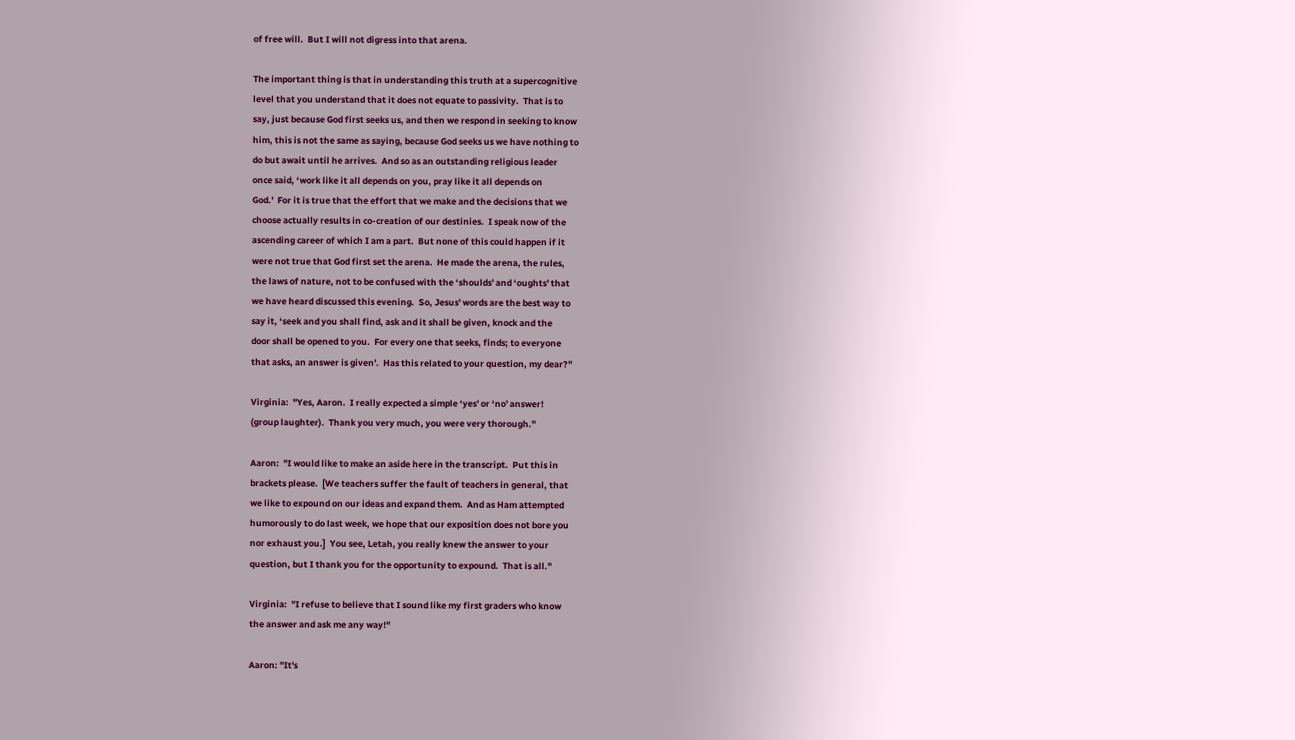of free will.  But I will not digress into that arena.

The important thing is that in understanding this truth at a supercognitive
level that you understand that it does not equate to passivity.  That is to
say, just because God first seeks us, and then we respond in seeking to know
him, this is not the same as saying, because God seeks us we have nothing to
do but await until he arrives.  And so as an outstanding religious leader
once said, ‘work like it all depends on you, pray like it all depends on
God.'  For it is true that the effort that we make and the decisions that we
choose actually results in co-creation of our destinies.  I speak now of the
ascending career of which I am a part.  But none of this could happen if it
were not true that God first set the arena.  He made the arena, the rules,
the laws of nature, not to be confused with the ‘shoulds' and ‘oughts' that
we have heard discussed this evening.  So, Jesus' words are the best way to
say it, ‘seek and you shall find, ask and it shall be given, knock and the
door shall be opened to you.  For every one that seeks, finds; to everyone
that asks, an answer is given'.  Has this related to your question, my dear?"

Virginia:  "Yes, Aaron.  I really expected a simple ‘yes' or ‘no' answer!
(group laughter).  Thank you very much, you were very thorough."

Aaron:  "I would like to make an aside here in the transcript.  Put this in
brackets please.  [We teachers suffer the fault of teachers in general, that
we like to expound on our ideas and expand them.  And as Ham attempted
humorously to do last week, we hope that our exposition does not bore you
nor exhaust you.]  You see, Letah, you really knew the answer to your
question, but I thank you for the opportunity to expound.  That is all."

Virginia:  "I refuse to believe that I sound like my first graders who know
the answer and ask me any way!"

Aaron: "It's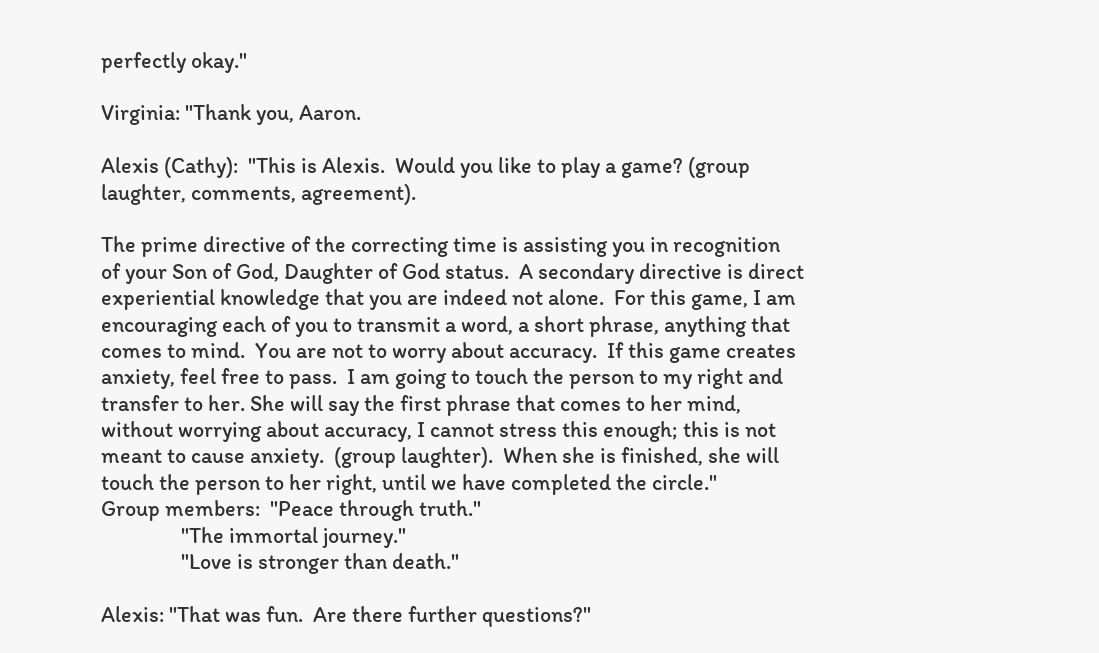perfectly okay."

Virginia: "Thank you, Aaron.

Alexis (Cathy):  "This is Alexis.  Would you like to play a game? (group
laughter, comments, agreement).

The prime directive of the correcting time is assisting you in recognition
of your Son of God, Daughter of God status.  A secondary directive is direct
experiential knowledge that you are indeed not alone.  For this game, I am
encouraging each of you to transmit a word, a short phrase, anything that
comes to mind.  You are not to worry about accuracy.  If this game creates
anxiety, feel free to pass.  I am going to touch the person to my right and
transfer to her. She will say the first phrase that comes to her mind,
without worrying about accuracy, I cannot stress this enough; this is not
meant to cause anxiety.  (group laughter).  When she is finished, she will
touch the person to her right, until we have completed the circle."
Group members:  "Peace through truth."
                "The immortal journey."
                "Love is stronger than death."

Alexis: "That was fun.  Are there further questions?"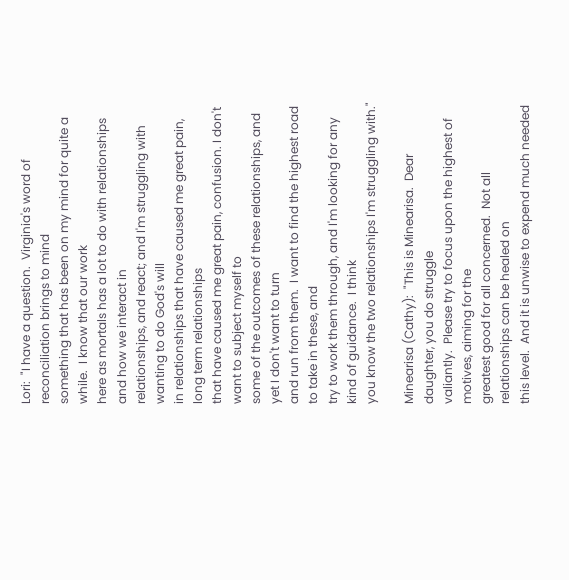Lori:  "I have a question.  Virginia's word of reconciliation brings to mind
something that has been on my mind for quite a while.  I know that our work
here as mortals has a lot to do with relationships and how we interact in
relationships, and react; and I'm struggling with wanting to do God's will
in relationships that have caused me great pain, long term relationships
that have caused me great pain, confusion. I don't want to subject myself to
some of the outcomes of these relationships, and yet I don't want to turn
and run from them.  I want to find the highest road to take in these, and
try to work them through, and I'm looking for any kind of guidance.  I think
you know the two relationships I'm struggling with."

Minearisa (Cathy):  "This is Minearisa.  Dear daughter, you do struggle
valiantly.  Please try to focus upon the highest of motives, aiming for the
greatest good for all concerned.  Not all relationships can be healed on
this level.  And it is unwise to expend much needed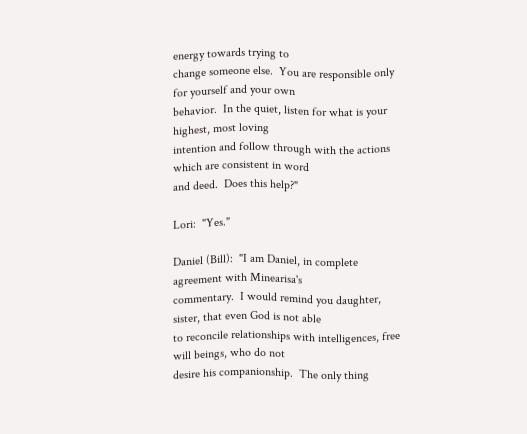energy towards trying to
change someone else.  You are responsible only for yourself and your own
behavior.  In the quiet, listen for what is your highest, most loving
intention and follow through with the actions which are consistent in word
and deed.  Does this help?"

Lori:  "Yes."

Daniel (Bill):  "I am Daniel, in complete agreement with Minearisa's
commentary.  I would remind you daughter, sister, that even God is not able
to reconcile relationships with intelligences, free will beings, who do not
desire his companionship.  The only thing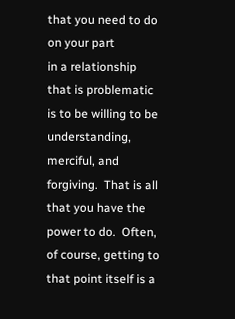that you need to do on your part
in a relationship that is problematic is to be willing to be understanding,
merciful, and forgiving.  That is all that you have the power to do.  Often,
of course, getting to that point itself is a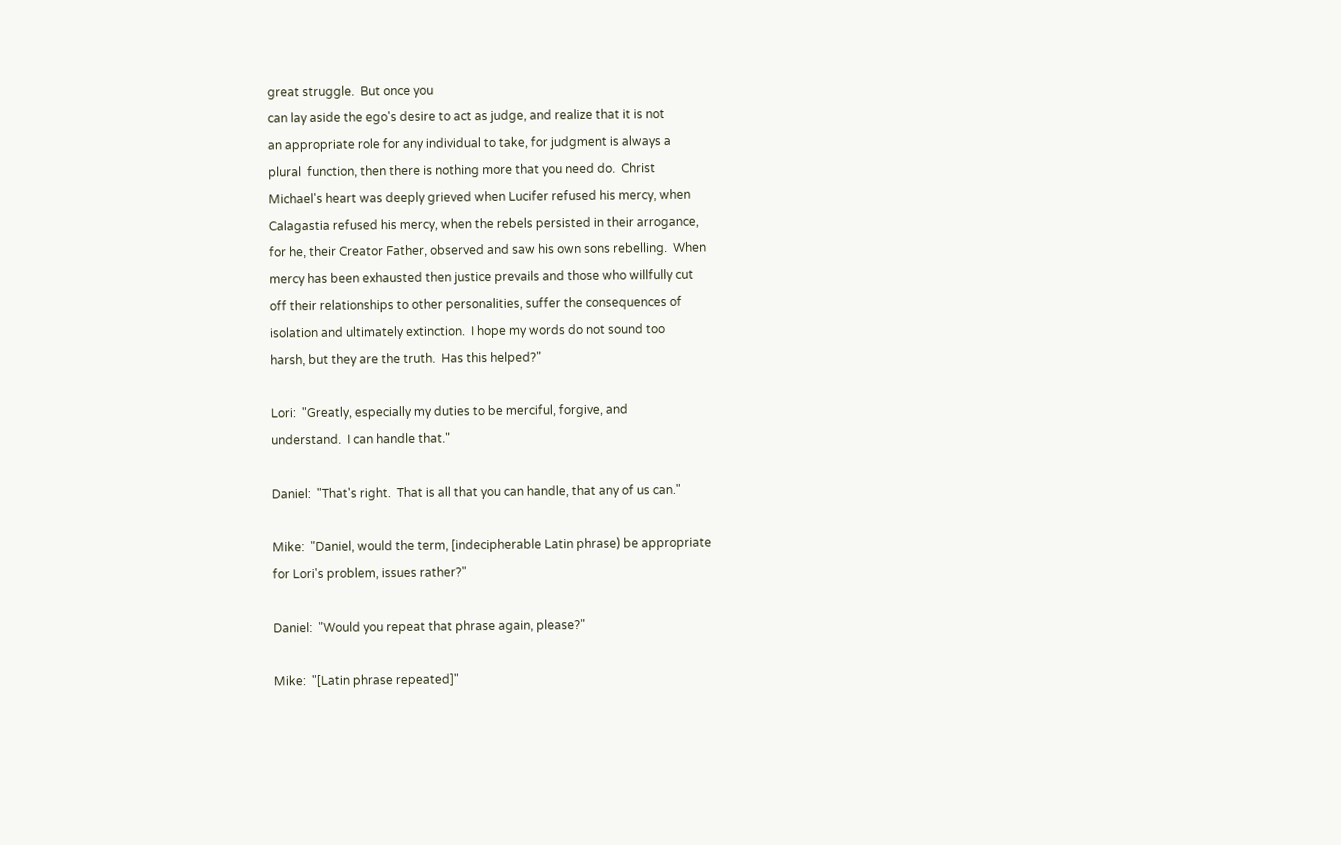great struggle.  But once you
can lay aside the ego's desire to act as judge, and realize that it is not
an appropriate role for any individual to take, for judgment is always a
plural  function, then there is nothing more that you need do.  Christ
Michael's heart was deeply grieved when Lucifer refused his mercy, when
Calagastia refused his mercy, when the rebels persisted in their arrogance,
for he, their Creator Father, observed and saw his own sons rebelling.  When
mercy has been exhausted then justice prevails and those who willfully cut
off their relationships to other personalities, suffer the consequences of
isolation and ultimately extinction.  I hope my words do not sound too
harsh, but they are the truth.  Has this helped?"

Lori:  "Greatly, especially my duties to be merciful, forgive, and
understand.  I can handle that."

Daniel:  "That's right.  That is all that you can handle, that any of us can."

Mike:  "Daniel, would the term, [indecipherable Latin phrase) be appropriate
for Lori's problem, issues rather?"

Daniel:  "Would you repeat that phrase again, please?"

Mike:  "[Latin phrase repeated]"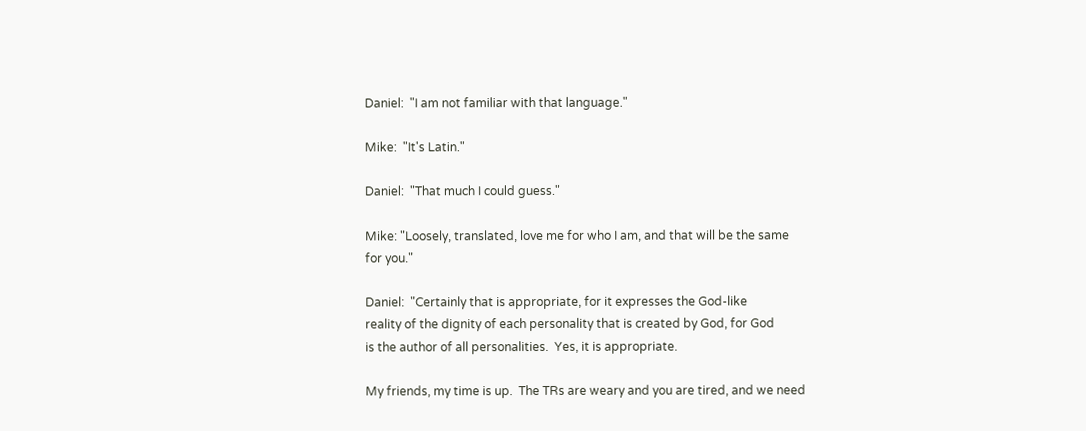Daniel:  "I am not familiar with that language."

Mike:  "It's Latin."

Daniel:  "That much I could guess."

Mike: "Loosely, translated, love me for who I am, and that will be the same
for you."

Daniel:  "Certainly that is appropriate, for it expresses the God-like
reality of the dignity of each personality that is created by God, for God
is the author of all personalities.  Yes, it is appropriate.

My friends, my time is up.  The TRs are weary and you are tired, and we need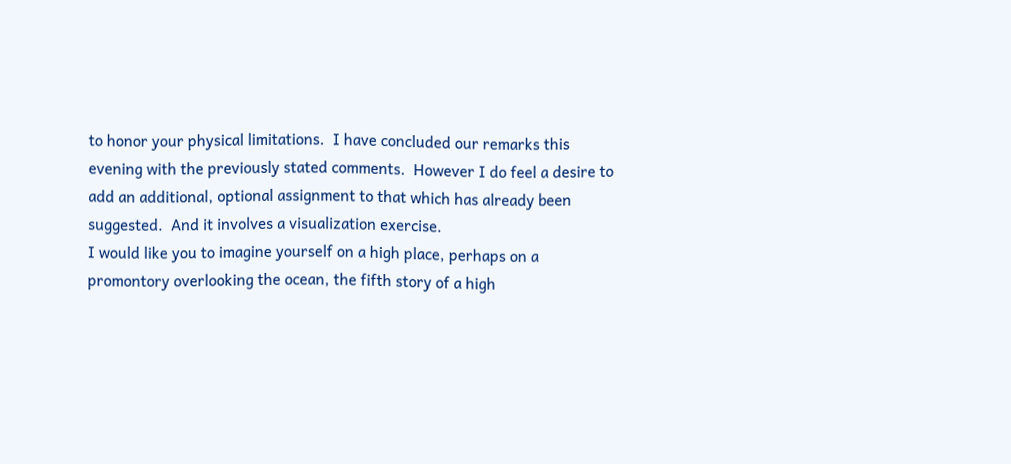to honor your physical limitations.  I have concluded our remarks this
evening with the previously stated comments.  However I do feel a desire to
add an additional, optional assignment to that which has already been
suggested.  And it involves a visualization exercise.
I would like you to imagine yourself on a high place, perhaps on a
promontory overlooking the ocean, the fifth story of a high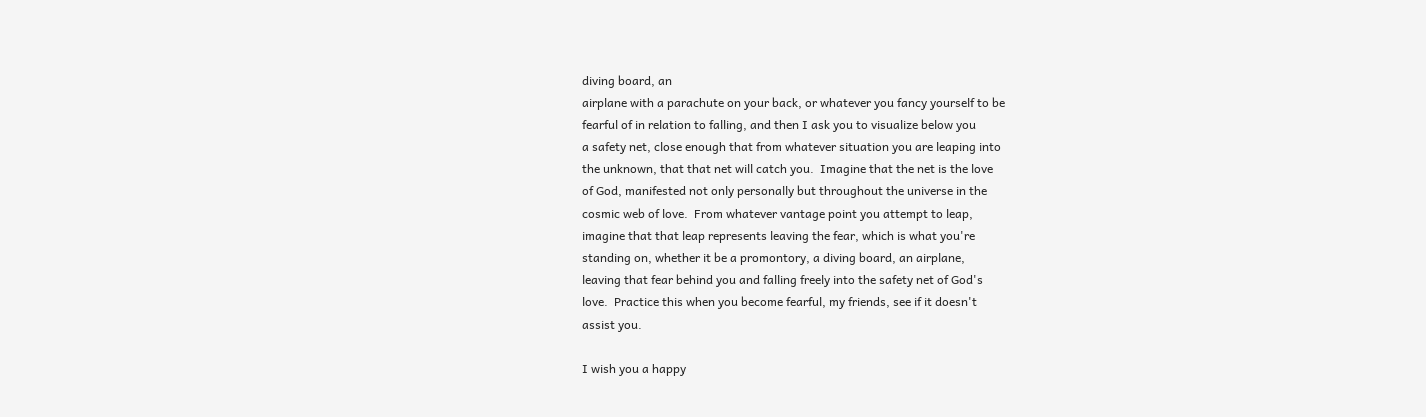diving board, an
airplane with a parachute on your back, or whatever you fancy yourself to be
fearful of in relation to falling, and then I ask you to visualize below you
a safety net, close enough that from whatever situation you are leaping into
the unknown, that that net will catch you.  Imagine that the net is the love
of God, manifested not only personally but throughout the universe in the
cosmic web of love.  From whatever vantage point you attempt to leap,
imagine that that leap represents leaving the fear, which is what you're
standing on, whether it be a promontory, a diving board, an airplane,
leaving that fear behind you and falling freely into the safety net of God's
love.  Practice this when you become fearful, my friends, see if it doesn't
assist you.

I wish you a happy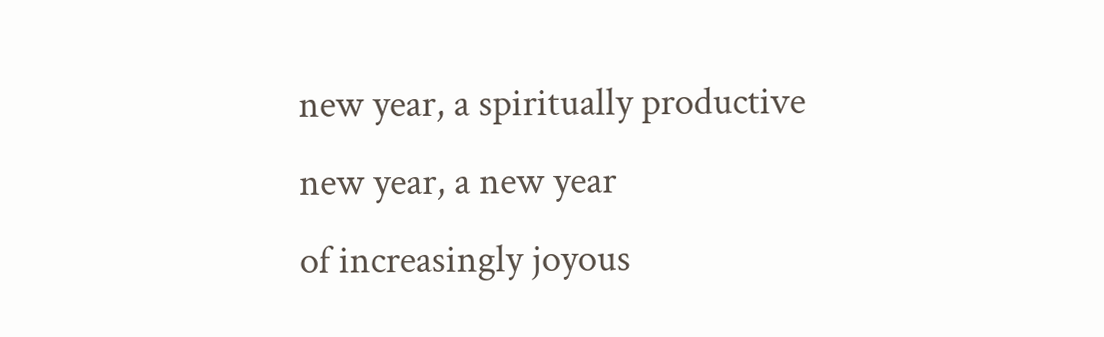new year, a spiritually productive new year, a new year
of increasingly joyous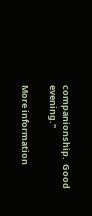companionship.  Good evening."

More information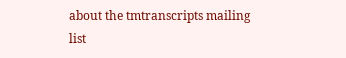about the tmtranscripts mailing list